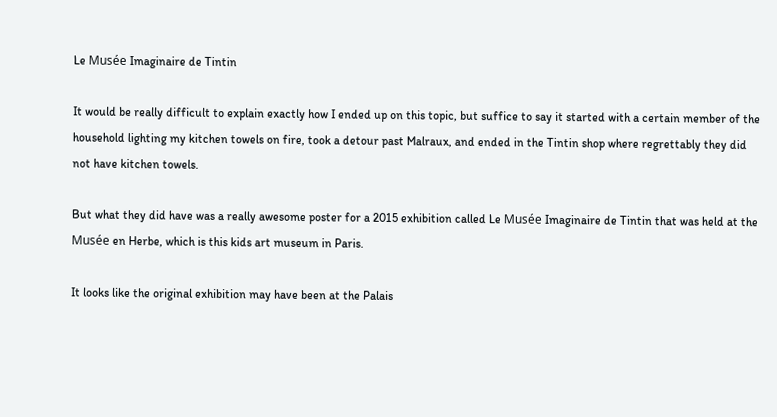Le Musée Imaginaire de Tintin

It would be really difficult to explain exactly how I ended up on this topic, but suffice to say it started with a certain member of the household lighting my kitchen towels on fire, took a detour past Malraux, and ended in the Tintin shop where regrettably they did not have kitchen towels.

But what they did have was a really awesome poster for a 2015 exhibition called Le Musée Imaginaire de Tintin that was held at the Musée en Herbe, which is this kids art museum in Paris.

It looks like the original exhibition may have been at the Palais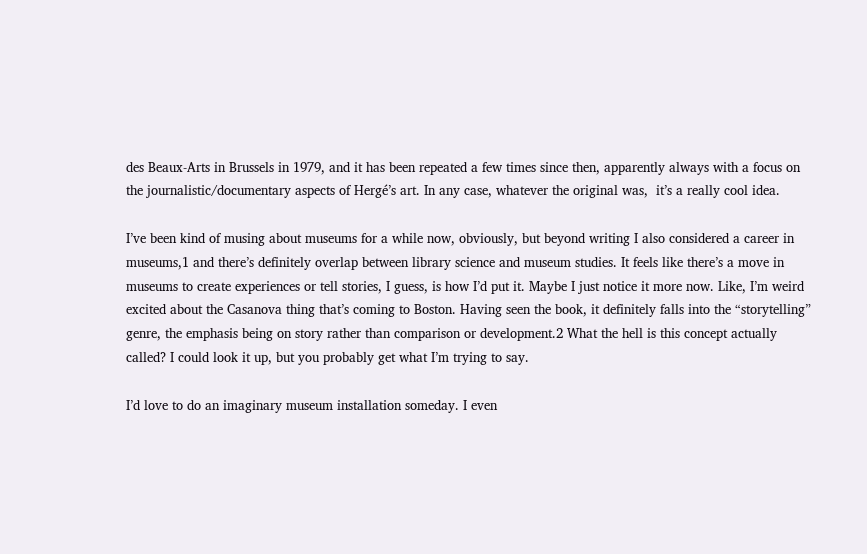des Beaux-Arts in Brussels in 1979, and it has been repeated a few times since then, apparently always with a focus on the journalistic/documentary aspects of Hergé’s art. In any case, whatever the original was,  it’s a really cool idea.

I’ve been kind of musing about museums for a while now, obviously, but beyond writing I also considered a career in museums,1 and there’s definitely overlap between library science and museum studies. It feels like there’s a move in museums to create experiences or tell stories, I guess, is how I’d put it. Maybe I just notice it more now. Like, I’m weird excited about the Casanova thing that’s coming to Boston. Having seen the book, it definitely falls into the “storytelling” genre, the emphasis being on story rather than comparison or development.2 What the hell is this concept actually called? I could look it up, but you probably get what I’m trying to say.

I’d love to do an imaginary museum installation someday. I even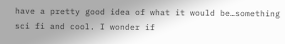have a pretty good idea of what it would be…something sci fi and cool. I wonder if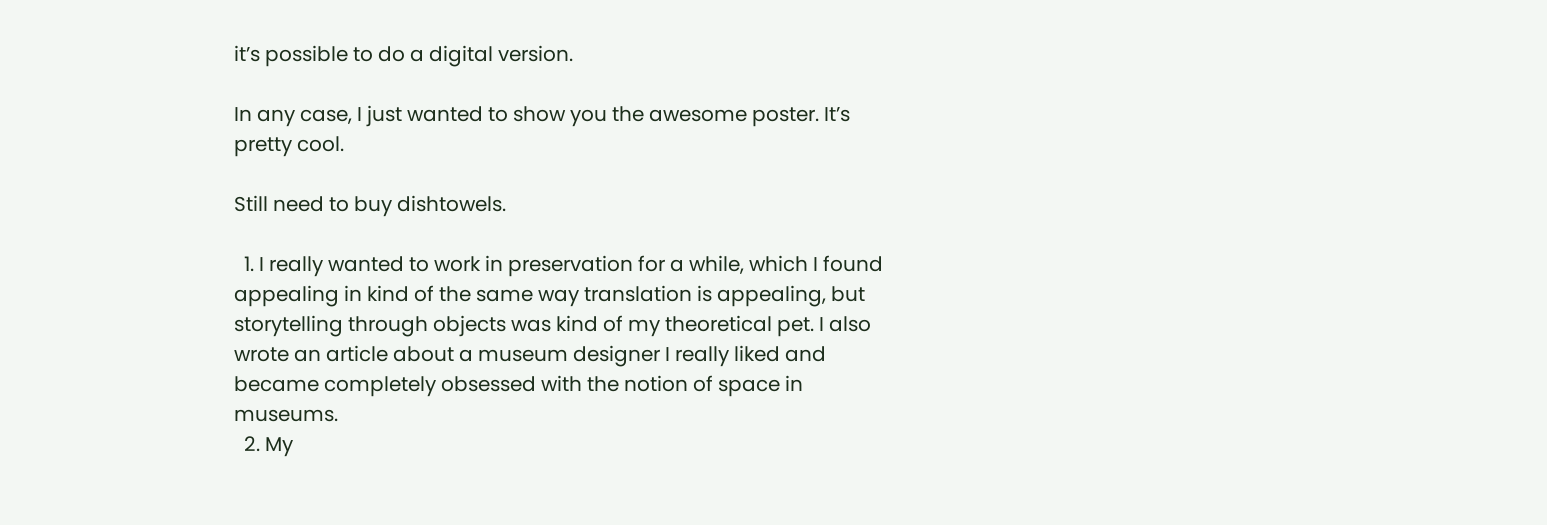it’s possible to do a digital version.

In any case, I just wanted to show you the awesome poster. It’s pretty cool.

Still need to buy dishtowels.

  1. I really wanted to work in preservation for a while, which I found appealing in kind of the same way translation is appealing, but storytelling through objects was kind of my theoretical pet. I also wrote an article about a museum designer I really liked and became completely obsessed with the notion of space in museums.
  2. My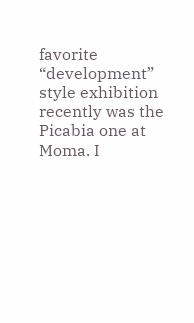favorite “development” style exhibition recently was the Picabia one at Moma. I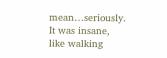mean…seriously. It was insane, like walking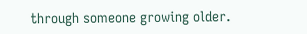through someone growing older.